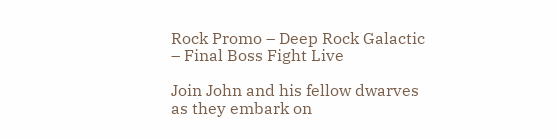Rock Promo – Deep Rock Galactic – Final Boss Fight Live

Join John and his fellow dwarves as they embark on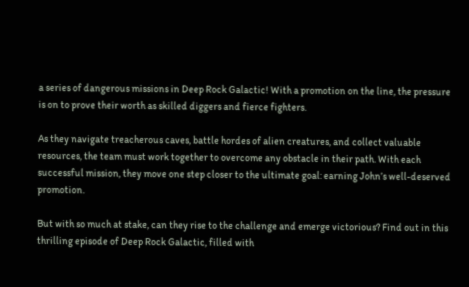a series of dangerous missions in Deep Rock Galactic! With a promotion on the line, the pressure is on to prove their worth as skilled diggers and fierce fighters.

As they navigate treacherous caves, battle hordes of alien creatures, and collect valuable resources, the team must work together to overcome any obstacle in their path. With each successful mission, they move one step closer to the ultimate goal: earning John’s well-deserved promotion.

But with so much at stake, can they rise to the challenge and emerge victorious? Find out in this thrilling episode of Deep Rock Galactic, filled with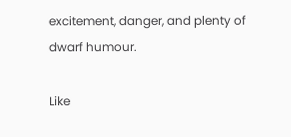excitement, danger, and plenty of dwarf humour.

Like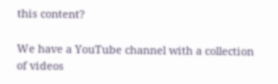this content?

We have a YouTube channel with a collection of videos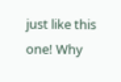just like this one! Why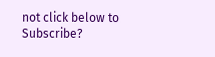not click below to Subscribe?